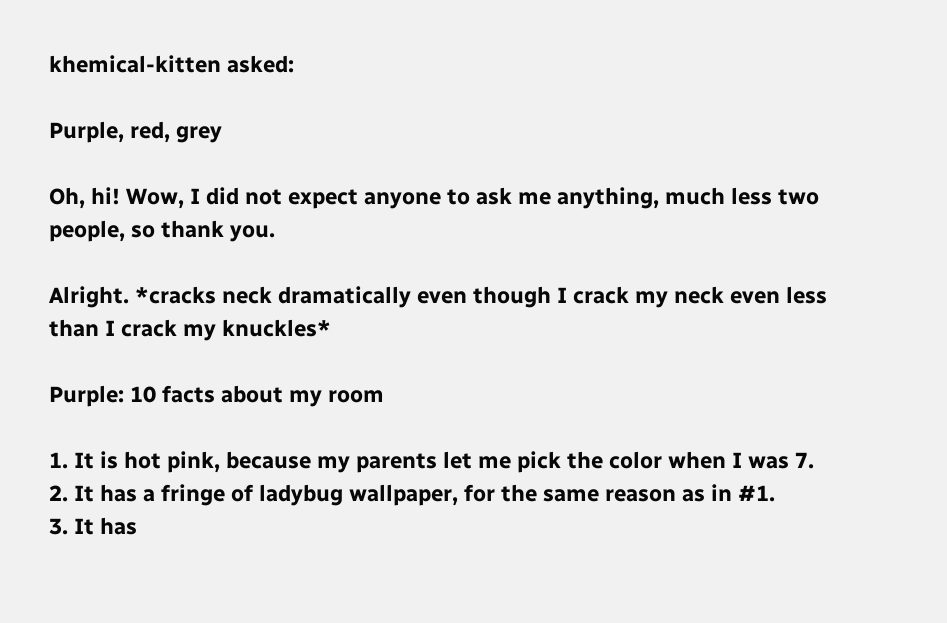khemical-kitten asked:

Purple, red, grey

Oh, hi! Wow, I did not expect anyone to ask me anything, much less two people, so thank you.

Alright. *cracks neck dramatically even though I crack my neck even less than I crack my knuckles*

Purple: 10 facts about my room

1. It is hot pink, because my parents let me pick the color when I was 7.
2. It has a fringe of ladybug wallpaper, for the same reason as in #1.
3. It has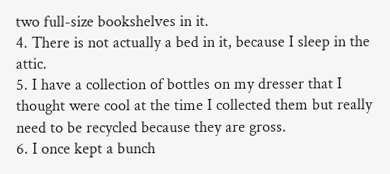two full-size bookshelves in it.
4. There is not actually a bed in it, because I sleep in the attic.
5. I have a collection of bottles on my dresser that I thought were cool at the time I collected them but really need to be recycled because they are gross.
6. I once kept a bunch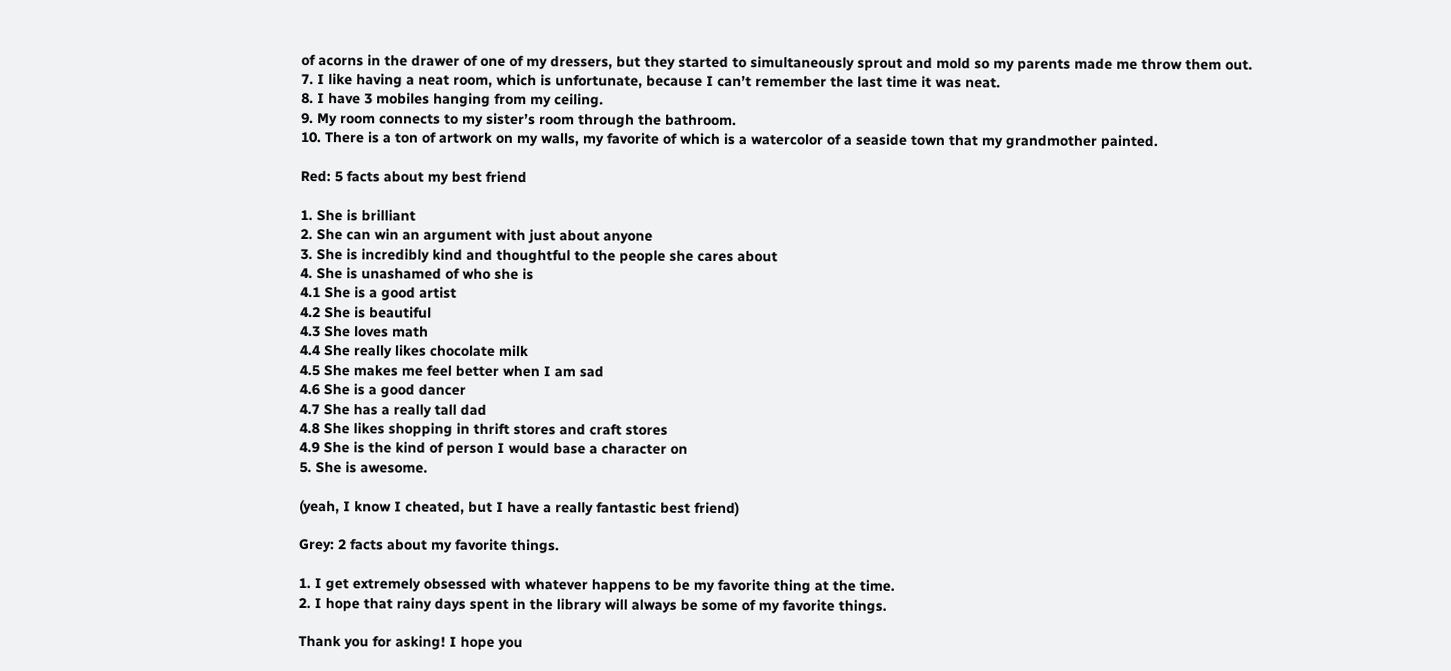of acorns in the drawer of one of my dressers, but they started to simultaneously sprout and mold so my parents made me throw them out.
7. I like having a neat room, which is unfortunate, because I can’t remember the last time it was neat.
8. I have 3 mobiles hanging from my ceiling.
9. My room connects to my sister’s room through the bathroom.
10. There is a ton of artwork on my walls, my favorite of which is a watercolor of a seaside town that my grandmother painted.

Red: 5 facts about my best friend

1. She is brilliant
2. She can win an argument with just about anyone
3. She is incredibly kind and thoughtful to the people she cares about
4. She is unashamed of who she is
4.1 She is a good artist
4.2 She is beautiful
4.3 She loves math
4.4 She really likes chocolate milk
4.5 She makes me feel better when I am sad
4.6 She is a good dancer
4.7 She has a really tall dad
4.8 She likes shopping in thrift stores and craft stores
4.9 She is the kind of person I would base a character on
5. She is awesome.

(yeah, I know I cheated, but I have a really fantastic best friend)

Grey: 2 facts about my favorite things.

1. I get extremely obsessed with whatever happens to be my favorite thing at the time.
2. I hope that rainy days spent in the library will always be some of my favorite things.

Thank you for asking! I hope you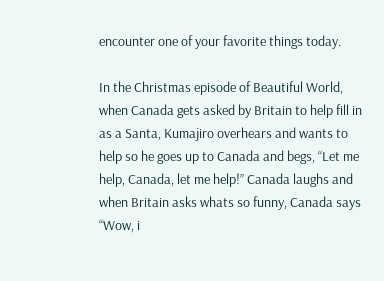encounter one of your favorite things today.

In the Christmas episode of Beautiful World, when Canada gets asked by Britain to help fill in as a Santa, Kumajiro overhears and wants to help so he goes up to Canada and begs, “Let me help, Canada, let me help!” Canada laughs and when Britain asks whats so funny, Canada says “Wow, i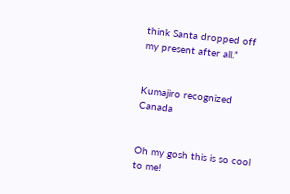think Santa dropped off my present after all.”


Kumajiro recognized Canada


Oh my gosh this is so cool to me!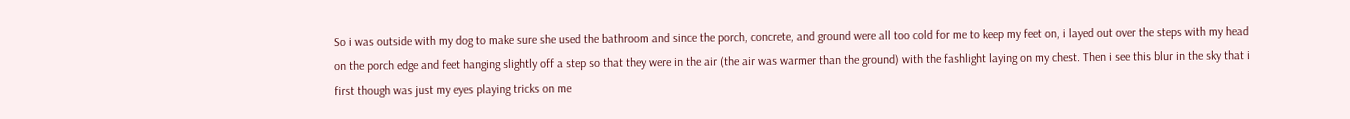So i was outside with my dog to make sure she used the bathroom and since the porch, concrete, and ground were all too cold for me to keep my feet on, i layed out over the steps with my head on the porch edge and feet hanging slightly off a step so that they were in the air (the air was warmer than the ground) with the fashlight laying on my chest. Then i see this blur in the sky that i first though was just my eyes playing tricks on me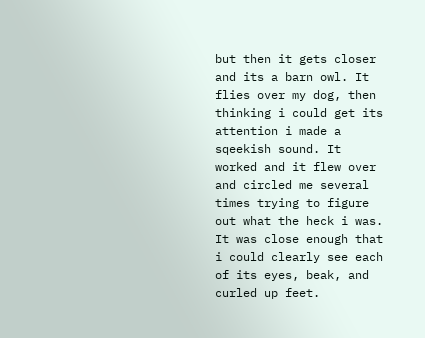but then it gets closer and its a barn owl. It flies over my dog, then thinking i could get its attention i made a sqeekish sound. It worked and it flew over and circled me several times trying to figure out what the heck i was. It was close enough that i could clearly see each of its eyes, beak, and curled up feet.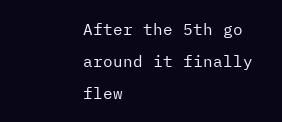After the 5th go around it finally flew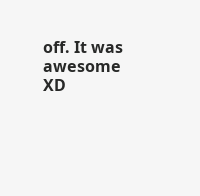off. It was awesome XD